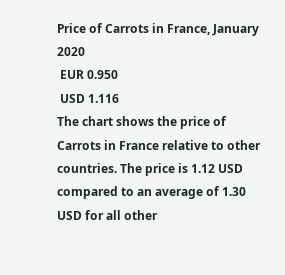Price of Carrots in France, January 2020
 EUR 0.950
 USD 1.116
The chart shows the price of Carrots in France relative to other countries. The price is 1.12 USD compared to an average of 1.30 USD for all other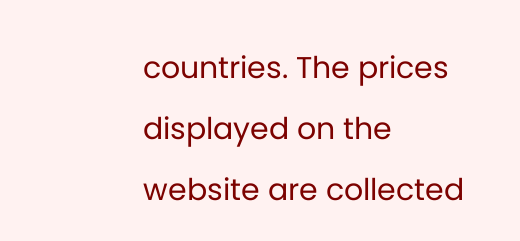countries. The prices displayed on the website are collected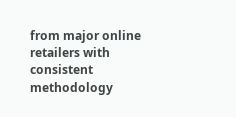from major online retailers with consistent methodology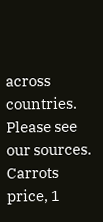across countries. Please see our sources.
Carrots price, 1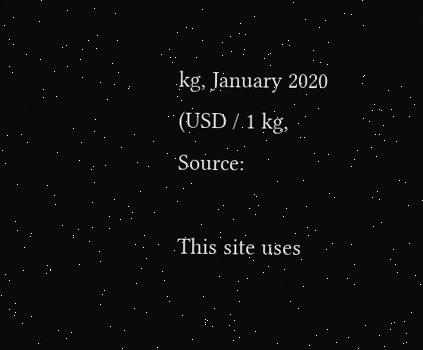kg, January 2020
(USD / 1 kg, Source:

This site uses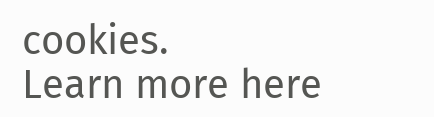cookies.
Learn more here